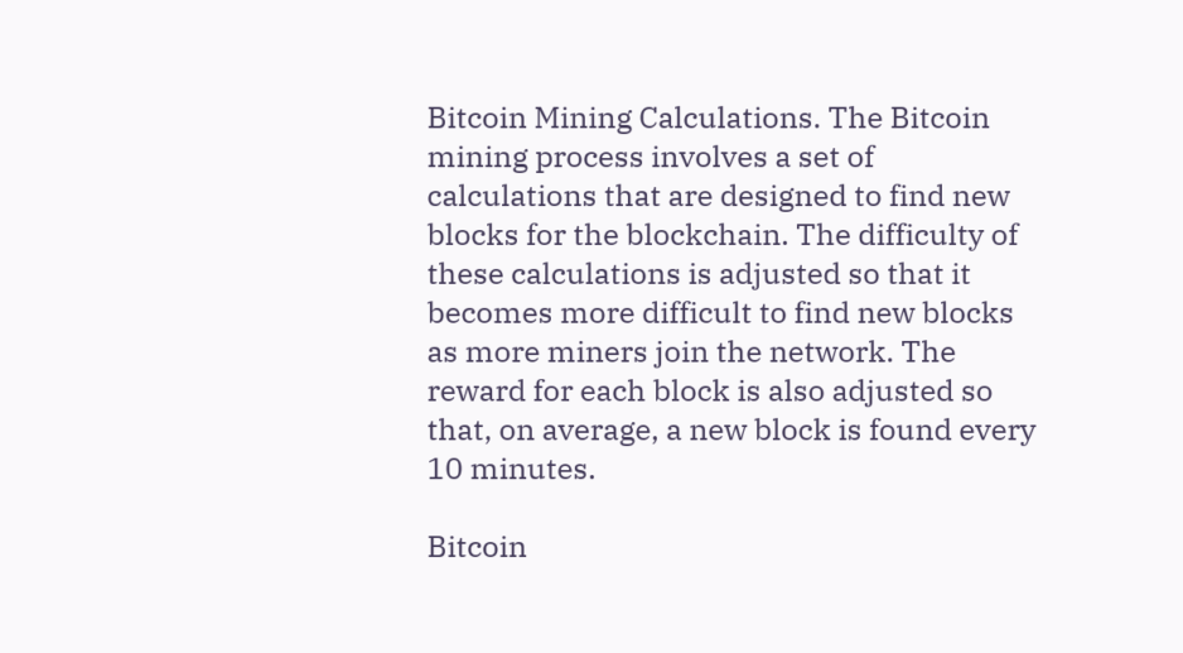Bitcoin Mining Calculations. The Bitcoin mining process involves a set of calculations that are designed to find new blocks for the blockchain. The difficulty of these calculations is adjusted so that it becomes more difficult to find new blocks as more miners join the network. The reward for each block is also adjusted so that, on average, a new block is found every 10 minutes.

Bitcoin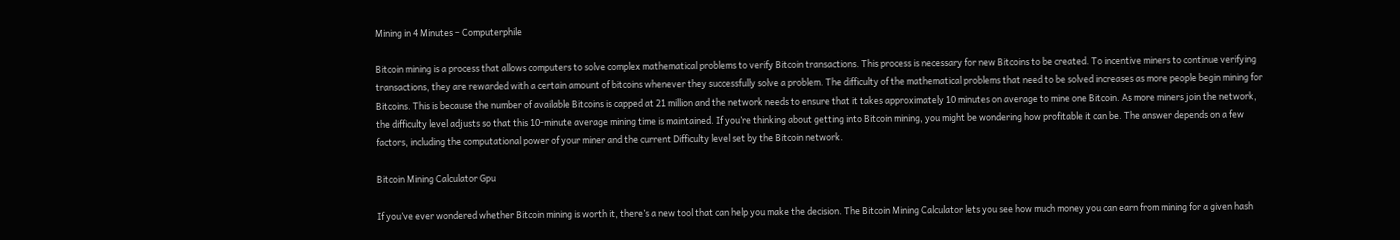Mining in 4 Minutes – Computerphile

Bitcoin mining is a process that allows computers to solve complex mathematical problems to verify Bitcoin transactions. This process is necessary for new Bitcoins to be created. To incentive miners to continue verifying transactions, they are rewarded with a certain amount of bitcoins whenever they successfully solve a problem. The difficulty of the mathematical problems that need to be solved increases as more people begin mining for Bitcoins. This is because the number of available Bitcoins is capped at 21 million and the network needs to ensure that it takes approximately 10 minutes on average to mine one Bitcoin. As more miners join the network, the difficulty level adjusts so that this 10-minute average mining time is maintained. If you’re thinking about getting into Bitcoin mining, you might be wondering how profitable it can be. The answer depends on a few factors, including the computational power of your miner and the current Difficulty level set by the Bitcoin network.

Bitcoin Mining Calculator Gpu

If you’ve ever wondered whether Bitcoin mining is worth it, there’s a new tool that can help you make the decision. The Bitcoin Mining Calculator lets you see how much money you can earn from mining for a given hash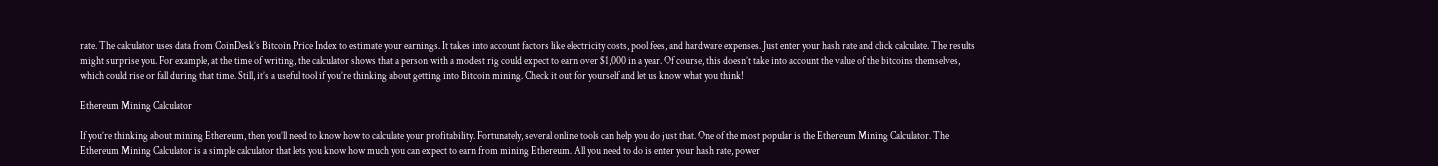rate. The calculator uses data from CoinDesk’s Bitcoin Price Index to estimate your earnings. It takes into account factors like electricity costs, pool fees, and hardware expenses. Just enter your hash rate and click calculate. The results might surprise you. For example, at the time of writing, the calculator shows that a person with a modest rig could expect to earn over $1,000 in a year. Of course, this doesn’t take into account the value of the bitcoins themselves, which could rise or fall during that time. Still, it’s a useful tool if you’re thinking about getting into Bitcoin mining. Check it out for yourself and let us know what you think!

Ethereum Mining Calculator

If you’re thinking about mining Ethereum, then you’ll need to know how to calculate your profitability. Fortunately, several online tools can help you do just that. One of the most popular is the Ethereum Mining Calculator. The Ethereum Mining Calculator is a simple calculator that lets you know how much you can expect to earn from mining Ethereum. All you need to do is enter your hash rate, power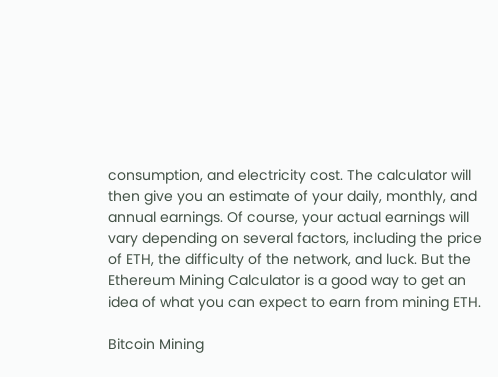consumption, and electricity cost. The calculator will then give you an estimate of your daily, monthly, and annual earnings. Of course, your actual earnings will vary depending on several factors, including the price of ETH, the difficulty of the network, and luck. But the Ethereum Mining Calculator is a good way to get an idea of what you can expect to earn from mining ETH.

Bitcoin Mining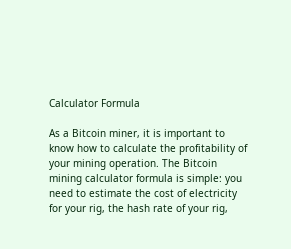Calculator Formula

As a Bitcoin miner, it is important to know how to calculate the profitability of your mining operation. The Bitcoin mining calculator formula is simple: you need to estimate the cost of electricity for your rig, the hash rate of your rig,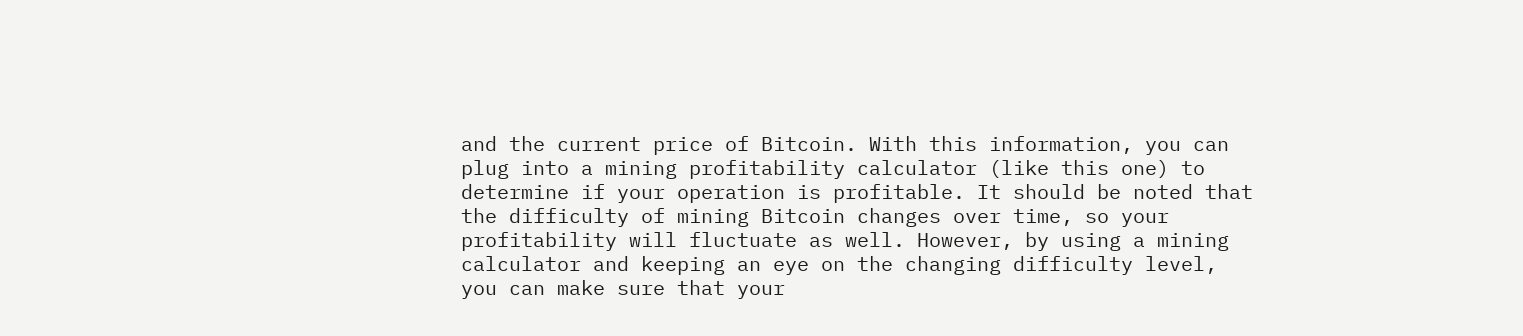and the current price of Bitcoin. With this information, you can plug into a mining profitability calculator (like this one) to determine if your operation is profitable. It should be noted that the difficulty of mining Bitcoin changes over time, so your profitability will fluctuate as well. However, by using a mining calculator and keeping an eye on the changing difficulty level, you can make sure that your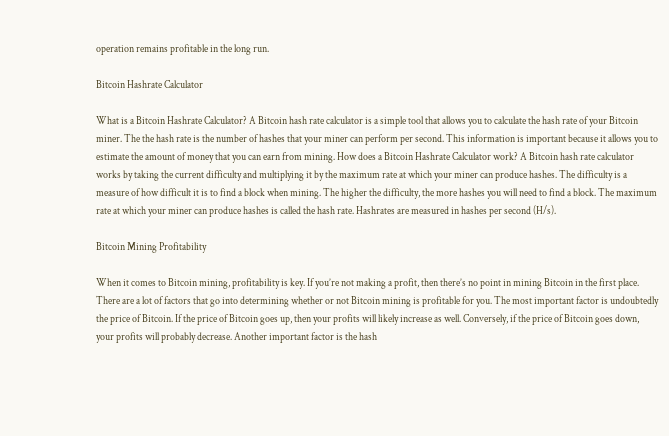operation remains profitable in the long run.

Bitcoin Hashrate Calculator

What is a Bitcoin Hashrate Calculator? A Bitcoin hash rate calculator is a simple tool that allows you to calculate the hash rate of your Bitcoin miner. The the hash rate is the number of hashes that your miner can perform per second. This information is important because it allows you to estimate the amount of money that you can earn from mining. How does a Bitcoin Hashrate Calculator work? A Bitcoin hash rate calculator works by taking the current difficulty and multiplying it by the maximum rate at which your miner can produce hashes. The difficulty is a measure of how difficult it is to find a block when mining. The higher the difficulty, the more hashes you will need to find a block. The maximum rate at which your miner can produce hashes is called the hash rate. Hashrates are measured in hashes per second (H/s).

Bitcoin Mining Profitability

When it comes to Bitcoin mining, profitability is key. If you’re not making a profit, then there’s no point in mining Bitcoin in the first place. There are a lot of factors that go into determining whether or not Bitcoin mining is profitable for you. The most important factor is undoubtedly the price of Bitcoin. If the price of Bitcoin goes up, then your profits will likely increase as well. Conversely, if the price of Bitcoin goes down, your profits will probably decrease. Another important factor is the hash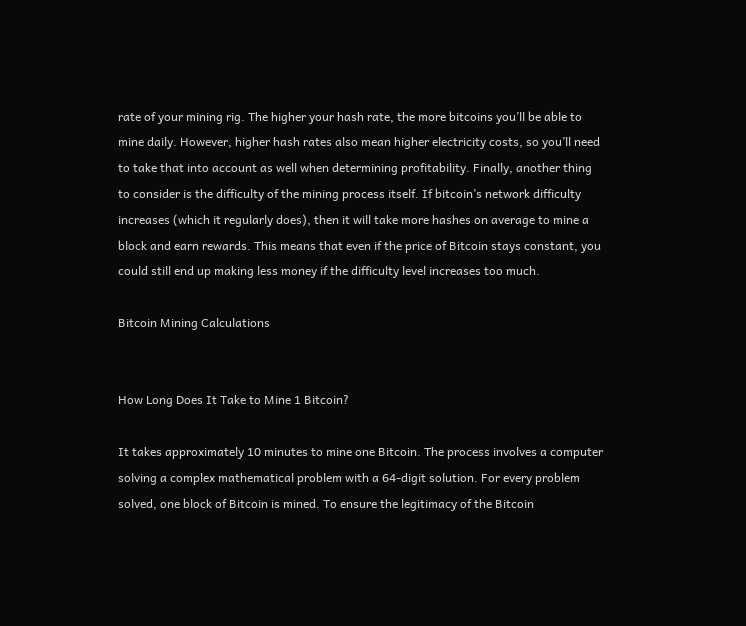rate of your mining rig. The higher your hash rate, the more bitcoins you’ll be able to mine daily. However, higher hash rates also mean higher electricity costs, so you’ll need to take that into account as well when determining profitability. Finally, another thing to consider is the difficulty of the mining process itself. If bitcoin’s network difficulty increases (which it regularly does), then it will take more hashes on average to mine a block and earn rewards. This means that even if the price of Bitcoin stays constant, you could still end up making less money if the difficulty level increases too much.

Bitcoin Mining Calculations


How Long Does It Take to Mine 1 Bitcoin?

It takes approximately 10 minutes to mine one Bitcoin. The process involves a computer solving a complex mathematical problem with a 64-digit solution. For every problem solved, one block of Bitcoin is mined. To ensure the legitimacy of the Bitcoin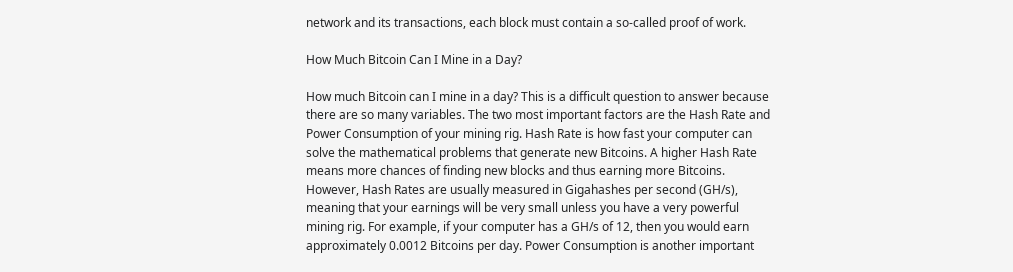network and its transactions, each block must contain a so-called proof of work.

How Much Bitcoin Can I Mine in a Day?

How much Bitcoin can I mine in a day? This is a difficult question to answer because there are so many variables. The two most important factors are the Hash Rate and Power Consumption of your mining rig. Hash Rate is how fast your computer can solve the mathematical problems that generate new Bitcoins. A higher Hash Rate means more chances of finding new blocks and thus earning more Bitcoins. However, Hash Rates are usually measured in Gigahashes per second (GH/s), meaning that your earnings will be very small unless you have a very powerful mining rig. For example, if your computer has a GH/s of 12, then you would earn approximately 0.0012 Bitcoins per day. Power Consumption is another important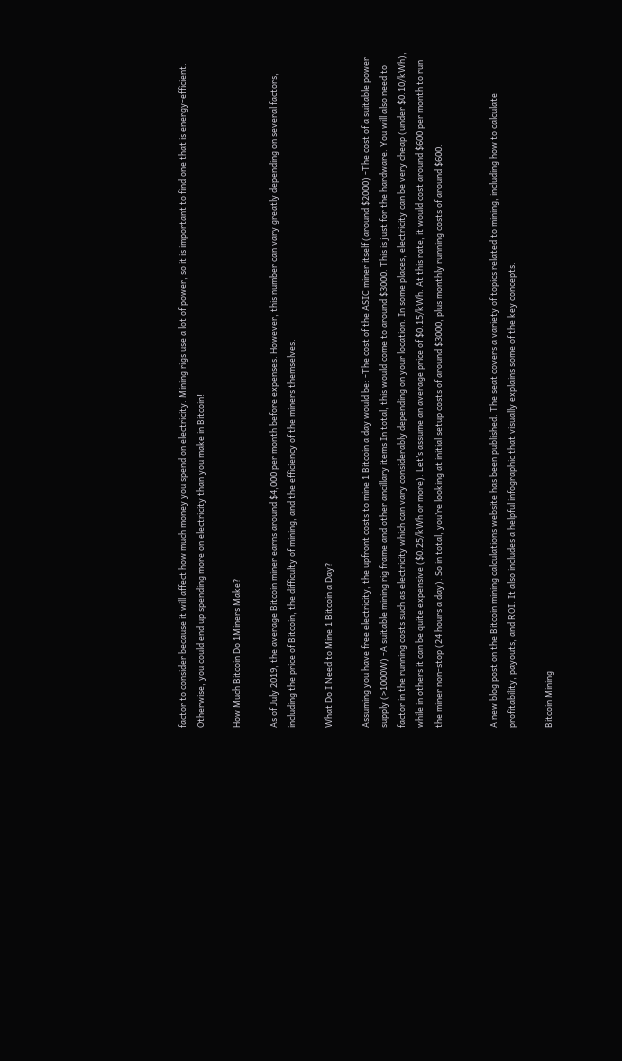factor to consider because it will affect how much money you spend on electricity. Mining rigs use a lot of power, so it is important to find one that is energy-efficient. Otherwise, you could end up spending more on electricity than you make in Bitcoin!

How Much Bitcoin Do 1Miners Make?

As of July 2019, the average Bitcoin miner earns around $4,000 per month before expenses. However, this number can vary greatly depending on several factors, including the price of Bitcoin, the difficulty of mining, and the efficiency of the miners themselves.

What Do I Need to Mine 1 Bitcoin a Day?

Assuming you have free electricity, the upfront costs to mine 1 Bitcoin a day would be: -The cost of the ASIC miner itself (around $2000) -The cost of a suitable power supply (>1000W) -A suitable mining rig frame and other ancillary items In total, this would come to around $3000. This is just for the hardware. You will also need to factor in the running costs such as electricity which can vary considerably depending on your location. In some places, electricity can be very cheap (under $0.10/kWh), while in others it can be quite expensive ($0.25/kWh or more). Let’s assume an average price of $0.15/kWh. At this rate, it would cost around $600 per month to run the miner non-stop (24 hours a day). So in total, you’re looking at initial setup costs of around $3000, plus monthly running costs of around $600.


A new blog post on the Bitcoin mining calculations website has been published. The seat covers a variety of topics related to mining, including how to calculate profitability, payouts, and ROI. It also includes a helpful infographic that visually explains some of the key concepts.

Bitcoin Mining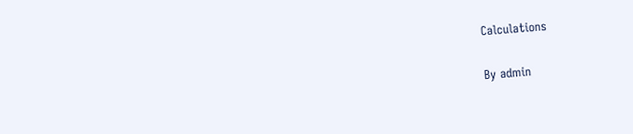Calculations

By admin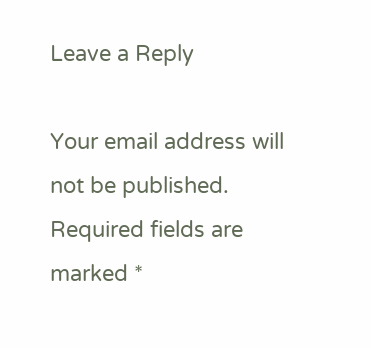Leave a Reply

Your email address will not be published. Required fields are marked *